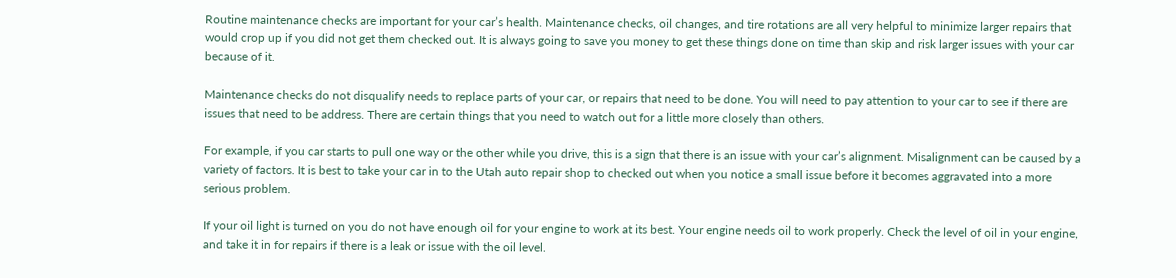Routine maintenance checks are important for your car’s health. Maintenance checks, oil changes, and tire rotations are all very helpful to minimize larger repairs that would crop up if you did not get them checked out. It is always going to save you money to get these things done on time than skip and risk larger issues with your car because of it.

Maintenance checks do not disqualify needs to replace parts of your car, or repairs that need to be done. You will need to pay attention to your car to see if there are issues that need to be address. There are certain things that you need to watch out for a little more closely than others.

For example, if you car starts to pull one way or the other while you drive, this is a sign that there is an issue with your car’s alignment. Misalignment can be caused by a variety of factors. It is best to take your car in to the Utah auto repair shop to checked out when you notice a small issue before it becomes aggravated into a more serious problem.

If your oil light is turned on you do not have enough oil for your engine to work at its best. Your engine needs oil to work properly. Check the level of oil in your engine, and take it in for repairs if there is a leak or issue with the oil level.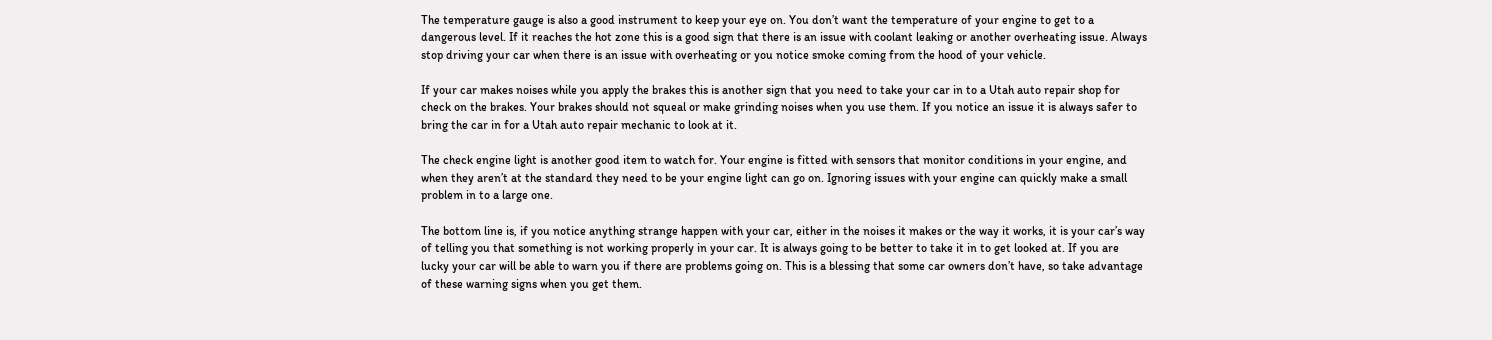The temperature gauge is also a good instrument to keep your eye on. You don’t want the temperature of your engine to get to a dangerous level. If it reaches the hot zone this is a good sign that there is an issue with coolant leaking or another overheating issue. Always stop driving your car when there is an issue with overheating or you notice smoke coming from the hood of your vehicle.

If your car makes noises while you apply the brakes this is another sign that you need to take your car in to a Utah auto repair shop for check on the brakes. Your brakes should not squeal or make grinding noises when you use them. If you notice an issue it is always safer to bring the car in for a Utah auto repair mechanic to look at it.

The check engine light is another good item to watch for. Your engine is fitted with sensors that monitor conditions in your engine, and when they aren’t at the standard they need to be your engine light can go on. Ignoring issues with your engine can quickly make a small problem in to a large one.

The bottom line is, if you notice anything strange happen with your car, either in the noises it makes or the way it works, it is your car’s way of telling you that something is not working properly in your car. It is always going to be better to take it in to get looked at. If you are lucky your car will be able to warn you if there are problems going on. This is a blessing that some car owners don’t have, so take advantage of these warning signs when you get them.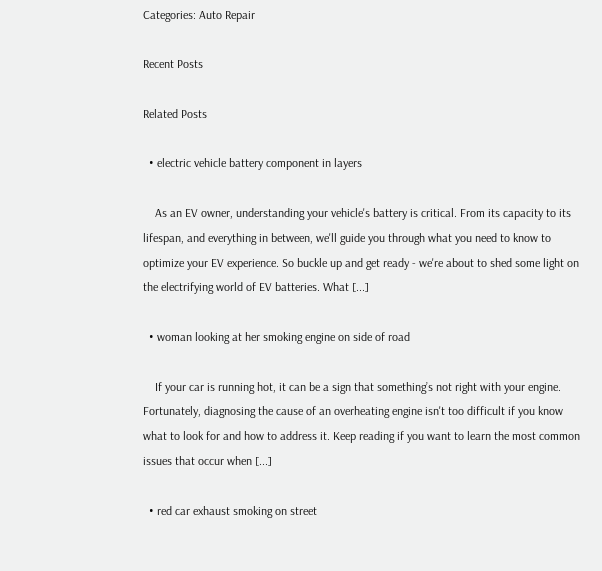Categories: Auto Repair

Recent Posts

Related Posts

  • electric vehicle battery component in layers

    As an EV owner, understanding your vehicle's battery is critical. From its capacity to its lifespan, and everything in between, we'll guide you through what you need to know to optimize your EV experience. So buckle up and get ready - we're about to shed some light on the electrifying world of EV batteries. What [...]

  • woman looking at her smoking engine on side of road

    If your car is running hot, it can be a sign that something’s not right with your engine. Fortunately, diagnosing the cause of an overheating engine isn't too difficult if you know what to look for and how to address it. Keep reading if you want to learn the most common issues that occur when [...]

  • red car exhaust smoking on street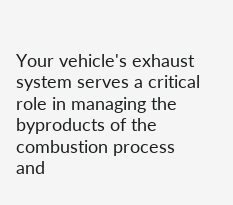Your vehicle's exhaust system serves a critical role in managing the byproducts of the combustion process and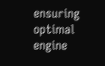ensuring optimal engine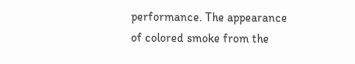performance. The appearance of colored smoke from the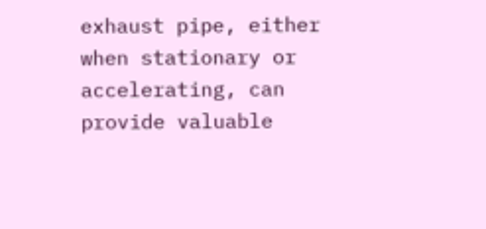exhaust pipe, either when stationary or accelerating, can provide valuable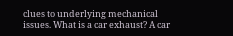clues to underlying mechanical issues. What is a car exhaust? A car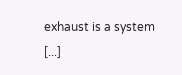exhaust is a system [...]